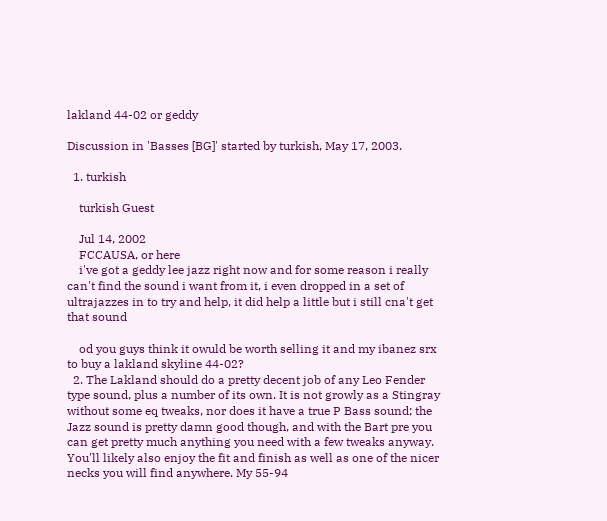lakland 44-02 or geddy

Discussion in 'Basses [BG]' started by turkish, May 17, 2003.

  1. turkish

    turkish Guest

    Jul 14, 2002
    FCCAUSA, or here
    i've got a geddy lee jazz right now and for some reason i really can't find the sound i want from it, i even dropped in a set of ultrajazzes in to try and help, it did help a little but i still cna't get that sound

    od you guys think it owuld be worth selling it and my ibanez srx to buy a lakland skyline 44-02?
  2. The Lakland should do a pretty decent job of any Leo Fender type sound, plus a number of its own. It is not growly as a Stingray without some eq tweaks, nor does it have a true P Bass sound; the Jazz sound is pretty damn good though, and with the Bart pre you can get pretty much anything you need with a few tweaks anyway. You'll likely also enjoy the fit and finish as well as one of the nicer necks you will find anywhere. My 55-94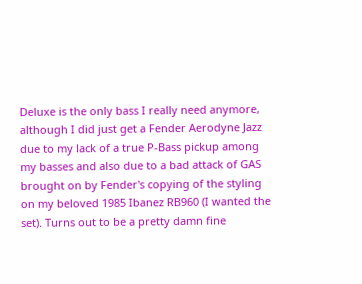Deluxe is the only bass I really need anymore, although I did just get a Fender Aerodyne Jazz due to my lack of a true P-Bass pickup among my basses and also due to a bad attack of GAS brought on by Fender's copying of the styling on my beloved 1985 Ibanez RB960 (I wanted the set). Turns out to be a pretty damn fine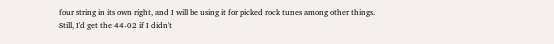four string in its own right, and I will be using it for picked rock tunes among other things. Still, I'd get the 44-02 if I didn't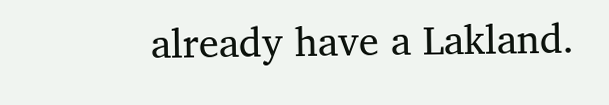already have a Lakland.